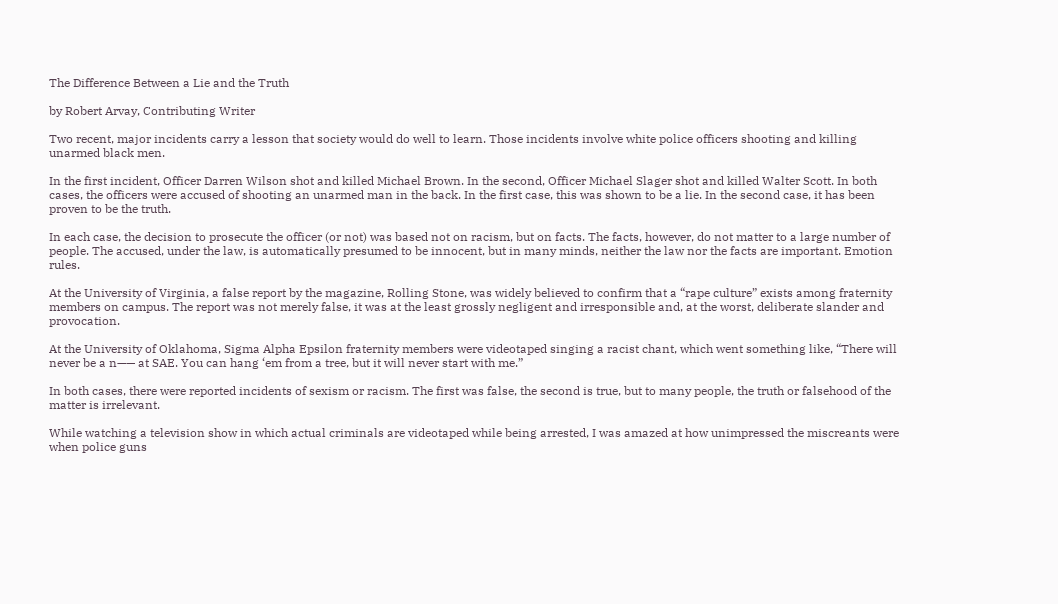The Difference Between a Lie and the Truth

by Robert Arvay, Contributing Writer

Two recent, major incidents carry a lesson that society would do well to learn. Those incidents involve white police officers shooting and killing unarmed black men.

In the first incident, Officer Darren Wilson shot and killed Michael Brown. In the second, Officer Michael Slager shot and killed Walter Scott. In both cases, the officers were accused of shooting an unarmed man in the back. In the first case, this was shown to be a lie. In the second case, it has been proven to be the truth.

In each case, the decision to prosecute the officer (or not) was based not on racism, but on facts. The facts, however, do not matter to a large number of people. The accused, under the law, is automatically presumed to be innocent, but in many minds, neither the law nor the facts are important. Emotion rules.

At the University of Virginia, a false report by the magazine, Rolling Stone, was widely believed to confirm that a “rape culture” exists among fraternity members on campus. The report was not merely false, it was at the least grossly negligent and irresponsible and, at the worst, deliberate slander and provocation.

At the University of Oklahoma, Sigma Alpha Epsilon fraternity members were videotaped singing a racist chant, which went something like, “There will never be a n—— at SAE. You can hang ‘em from a tree, but it will never start with me.”

In both cases, there were reported incidents of sexism or racism. The first was false, the second is true, but to many people, the truth or falsehood of the matter is irrelevant.

While watching a television show in which actual criminals are videotaped while being arrested, I was amazed at how unimpressed the miscreants were when police guns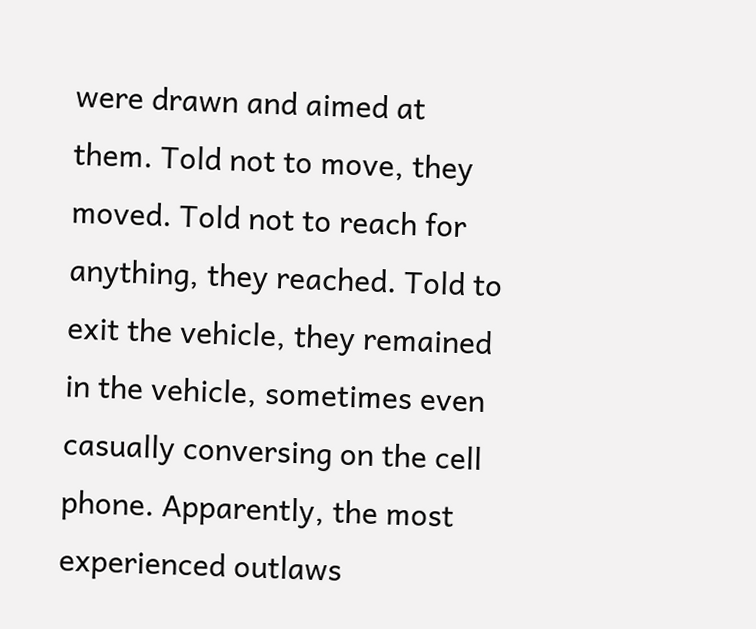were drawn and aimed at them. Told not to move, they moved. Told not to reach for anything, they reached. Told to exit the vehicle, they remained in the vehicle, sometimes even casually conversing on the cell phone. Apparently, the most experienced outlaws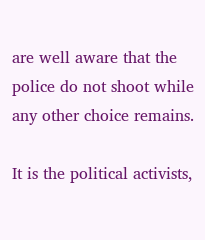are well aware that the police do not shoot while any other choice remains.

It is the political activists,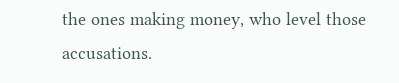the ones making money, who level those accusations.